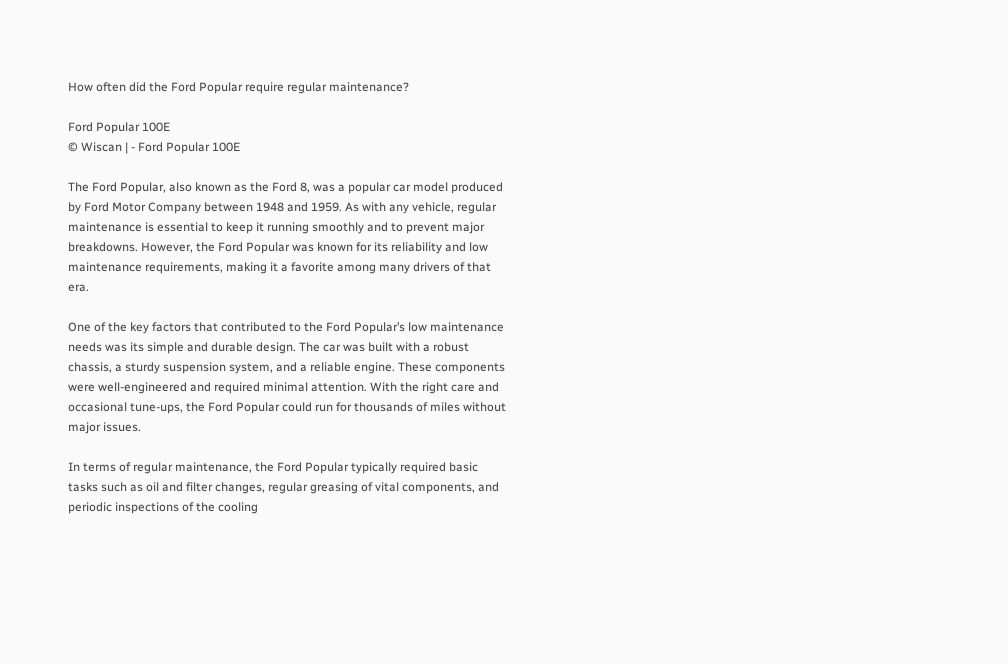How often did the Ford Popular require regular maintenance?

Ford Popular 100E
© Wiscan | - Ford Popular 100E

The Ford Popular, also known as the Ford 8, was a popular car model produced by Ford Motor Company between 1948 and 1959. As with any vehicle, regular maintenance is essential to keep it running smoothly and to prevent major breakdowns. However, the Ford Popular was known for its reliability and low maintenance requirements, making it a favorite among many drivers of that era.

One of the key factors that contributed to the Ford Popular’s low maintenance needs was its simple and durable design. The car was built with a robust chassis, a sturdy suspension system, and a reliable engine. These components were well-engineered and required minimal attention. With the right care and occasional tune-ups, the Ford Popular could run for thousands of miles without major issues.

In terms of regular maintenance, the Ford Popular typically required basic tasks such as oil and filter changes, regular greasing of vital components, and periodic inspections of the cooling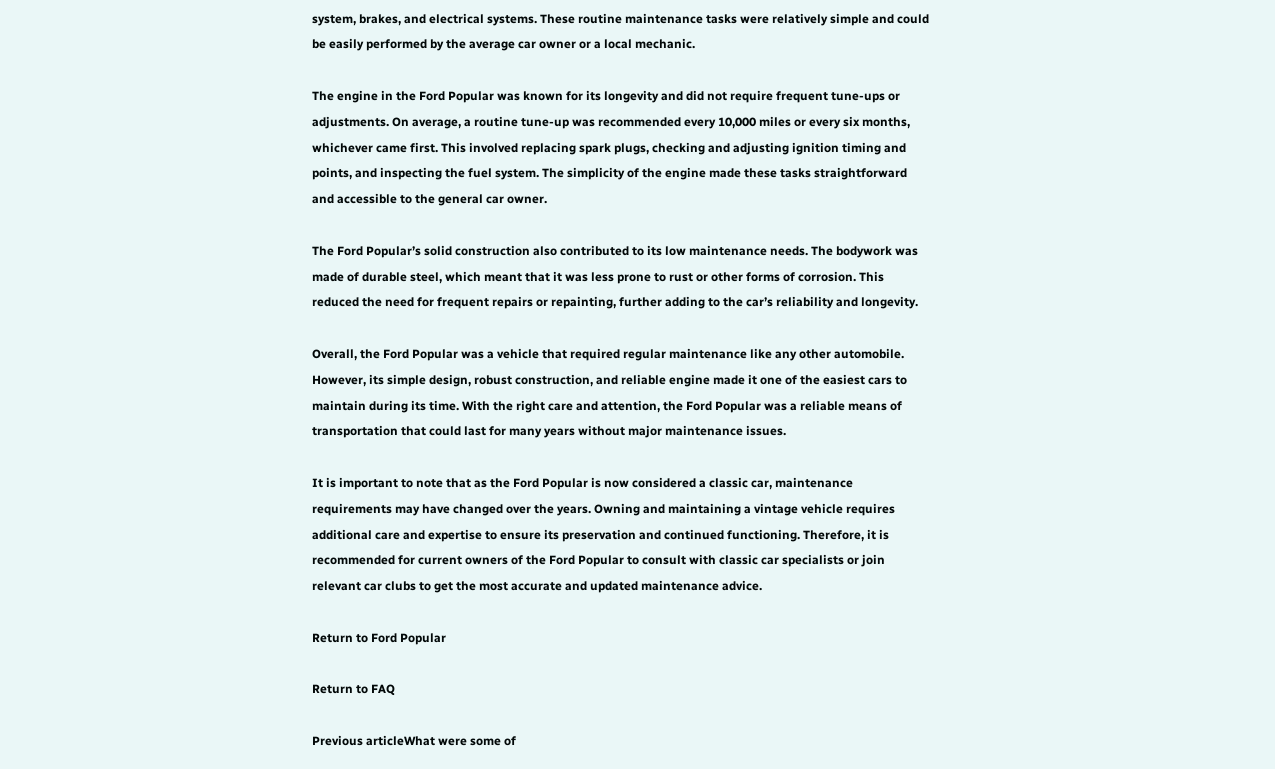system, brakes, and electrical systems. These routine maintenance tasks were relatively simple and could be easily performed by the average car owner or a local mechanic.

The engine in the Ford Popular was known for its longevity and did not require frequent tune-ups or adjustments. On average, a routine tune-up was recommended every 10,000 miles or every six months, whichever came first. This involved replacing spark plugs, checking and adjusting ignition timing and points, and inspecting the fuel system. The simplicity of the engine made these tasks straightforward and accessible to the general car owner.

The Ford Popular’s solid construction also contributed to its low maintenance needs. The bodywork was made of durable steel, which meant that it was less prone to rust or other forms of corrosion. This reduced the need for frequent repairs or repainting, further adding to the car’s reliability and longevity.

Overall, the Ford Popular was a vehicle that required regular maintenance like any other automobile. However, its simple design, robust construction, and reliable engine made it one of the easiest cars to maintain during its time. With the right care and attention, the Ford Popular was a reliable means of transportation that could last for many years without major maintenance issues.

It is important to note that as the Ford Popular is now considered a classic car, maintenance requirements may have changed over the years. Owning and maintaining a vintage vehicle requires additional care and expertise to ensure its preservation and continued functioning. Therefore, it is recommended for current owners of the Ford Popular to consult with classic car specialists or join relevant car clubs to get the most accurate and updated maintenance advice.

Return to Ford Popular

Return to FAQ

Previous articleWhat were some of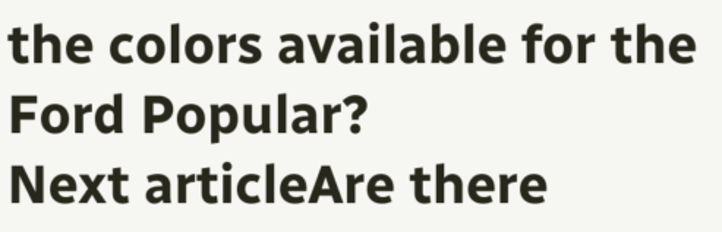the colors available for the Ford Popular?
Next articleAre there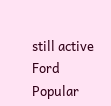still active Ford Popular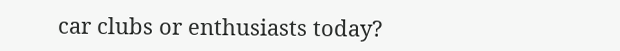car clubs or enthusiasts today?